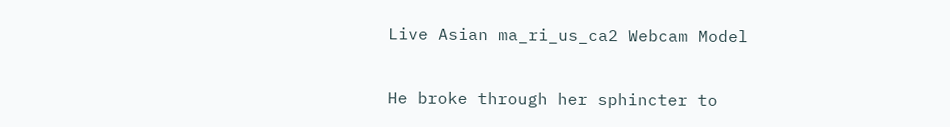Live Asian ma_ri_us_ca2 Webcam Model

He broke through her sphincter to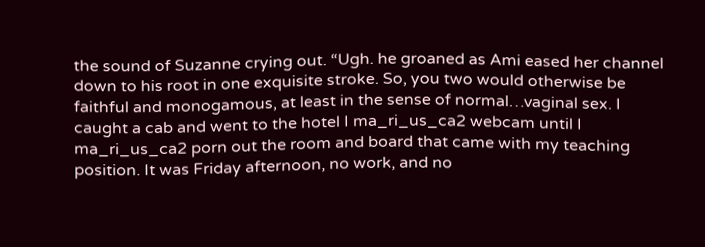the sound of Suzanne crying out. “Ugh. he groaned as Ami eased her channel down to his root in one exquisite stroke. So, you two would otherwise be faithful and monogamous, at least in the sense of normal…vaginal sex. I caught a cab and went to the hotel I ma_ri_us_ca2 webcam until I ma_ri_us_ca2 porn out the room and board that came with my teaching position. It was Friday afternoon, no work, and no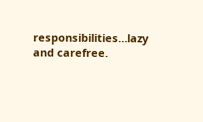responsibilities…lazy and carefree.